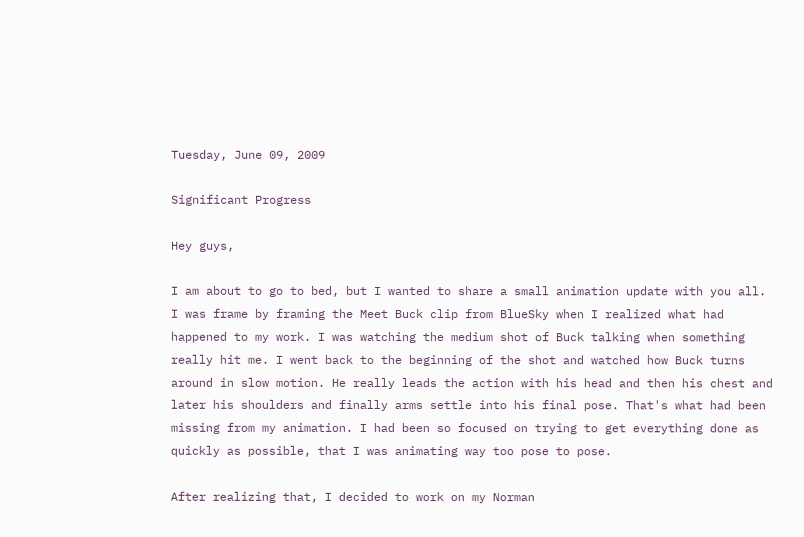Tuesday, June 09, 2009

Significant Progress

Hey guys,

I am about to go to bed, but I wanted to share a small animation update with you all. I was frame by framing the Meet Buck clip from BlueSky when I realized what had happened to my work. I was watching the medium shot of Buck talking when something really hit me. I went back to the beginning of the shot and watched how Buck turns around in slow motion. He really leads the action with his head and then his chest and later his shoulders and finally arms settle into his final pose. That's what had been missing from my animation. I had been so focused on trying to get everything done as quickly as possible, that I was animating way too pose to pose.

After realizing that, I decided to work on my Norman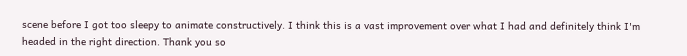scene before I got too sleepy to animate constructively. I think this is a vast improvement over what I had and definitely think I'm headed in the right direction. Thank you so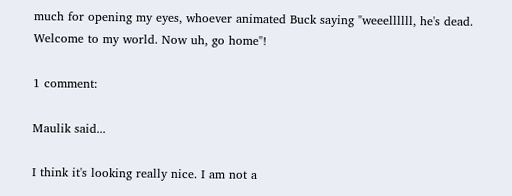much for opening my eyes, whoever animated Buck saying "weeellllll, he's dead. Welcome to my world. Now uh, go home"!

1 comment:

Maulik said...

I think it's looking really nice. I am not a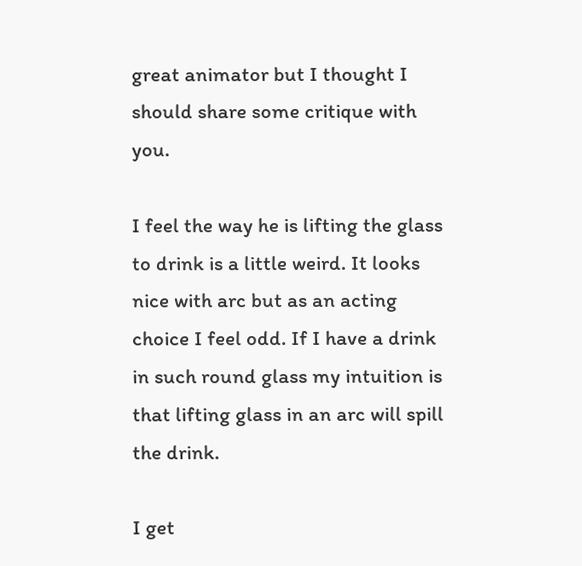great animator but I thought I should share some critique with you.

I feel the way he is lifting the glass to drink is a little weird. It looks nice with arc but as an acting choice I feel odd. If I have a drink in such round glass my intuition is that lifting glass in an arc will spill the drink.

I get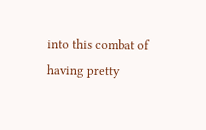into this combat of having pretty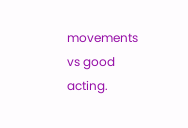movements vs good acting.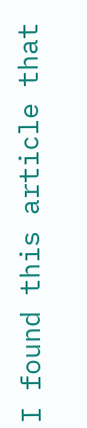I found this article that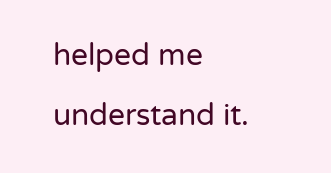helped me understand it.